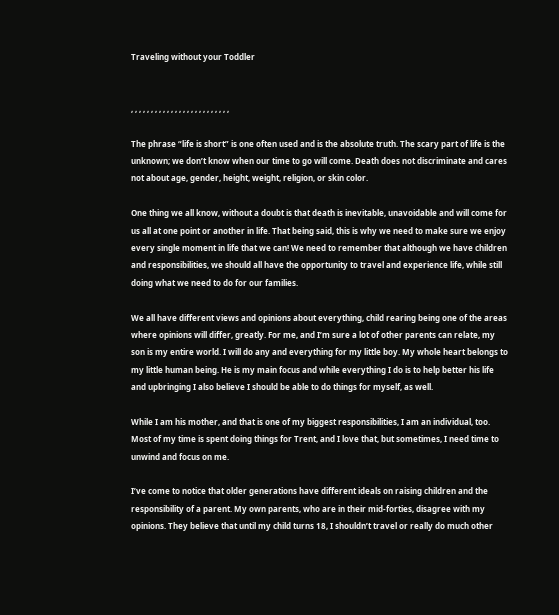Traveling without your Toddler


, , , , , , , , , , , , , , , , , , , , , , , , ,

The phrase “life is short” is one often used and is the absolute truth. The scary part of life is the unknown; we don’t know when our time to go will come. Death does not discriminate and cares not about age, gender, height, weight, religion, or skin color.

One thing we all know, without a doubt is that death is inevitable, unavoidable and will come for us all at one point or another in life. That being said, this is why we need to make sure we enjoy every single moment in life that we can! We need to remember that although we have children and responsibilities, we should all have the opportunity to travel and experience life, while still doing what we need to do for our families.

We all have different views and opinions about everything, child rearing being one of the areas where opinions will differ, greatly. For me, and I’m sure a lot of other parents can relate, my son is my entire world. I will do any and everything for my little boy. My whole heart belongs to my little human being. He is my main focus and while everything I do is to help better his life and upbringing I also believe I should be able to do things for myself, as well.

While I am his mother, and that is one of my biggest responsibilities, I am an individual, too. Most of my time is spent doing things for Trent, and I love that, but sometimes, I need time to unwind and focus on me.

I’ve come to notice that older generations have different ideals on raising children and the responsibility of a parent. My own parents, who are in their mid-forties, disagree with my opinions. They believe that until my child turns 18, I shouldn’t travel or really do much other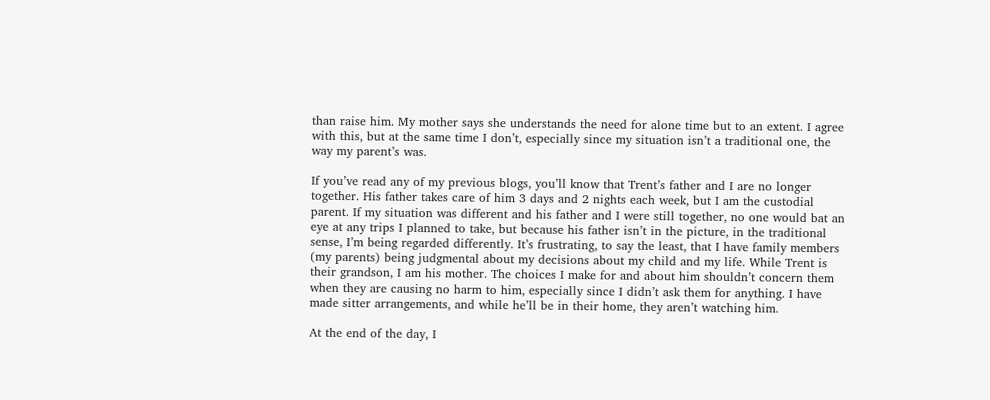than raise him. My mother says she understands the need for alone time but to an extent. I agree with this, but at the same time I don’t, especially since my situation isn’t a traditional one, the way my parent’s was.

If you’ve read any of my previous blogs, you’ll know that Trent’s father and I are no longer together. His father takes care of him 3 days and 2 nights each week, but I am the custodial parent. If my situation was different and his father and I were still together, no one would bat an eye at any trips I planned to take, but because his father isn’t in the picture, in the traditional sense, I’m being regarded differently. It’s frustrating, to say the least, that I have family members (my parents) being judgmental about my decisions about my child and my life. While Trent is their grandson, I am his mother. The choices I make for and about him shouldn’t concern them when they are causing no harm to him, especially since I didn’t ask them for anything. I have made sitter arrangements, and while he’ll be in their home, they aren’t watching him.

At the end of the day, I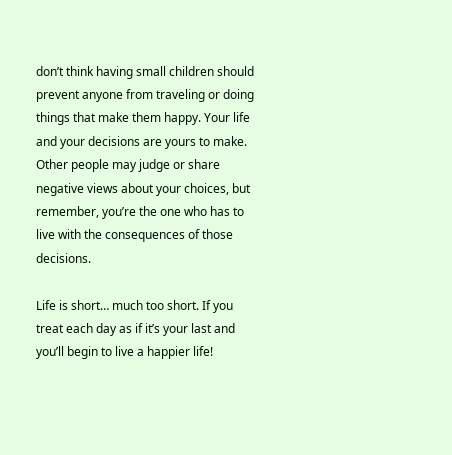don’t think having small children should prevent anyone from traveling or doing things that make them happy. Your life and your decisions are yours to make. Other people may judge or share negative views about your choices, but remember, you’re the one who has to live with the consequences of those decisions.

Life is short… much too short. If you treat each day as if it’s your last and you’ll begin to live a happier life!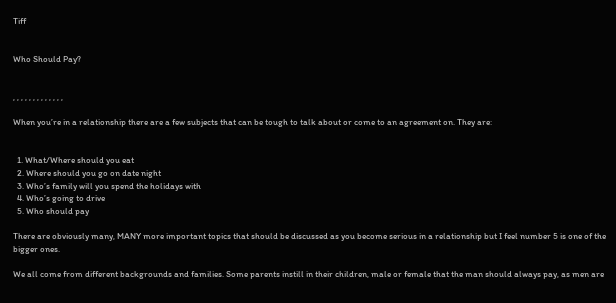Tiff


Who Should Pay?


, , , , , , , , , , , , ,

When you’re in a relationship there are a few subjects that can be tough to talk about or come to an agreement on. They are:


  1. What/Where should you eat
  2. Where should you go on date night
  3. Who’s family will you spend the holidays with
  4. Who’s going to drive
  5. Who should pay

There are obviously many, MANY more important topics that should be discussed as you become serious in a relationship but I feel number 5 is one of the bigger ones.

We all come from different backgrounds and families. Some parents instill in their children, male or female that the man should always pay, as men are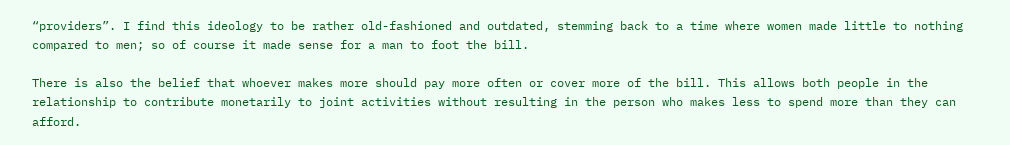“providers”. I find this ideology to be rather old-fashioned and outdated, stemming back to a time where women made little to nothing compared to men; so of course it made sense for a man to foot the bill.

There is also the belief that whoever makes more should pay more often or cover more of the bill. This allows both people in the relationship to contribute monetarily to joint activities without resulting in the person who makes less to spend more than they can afford.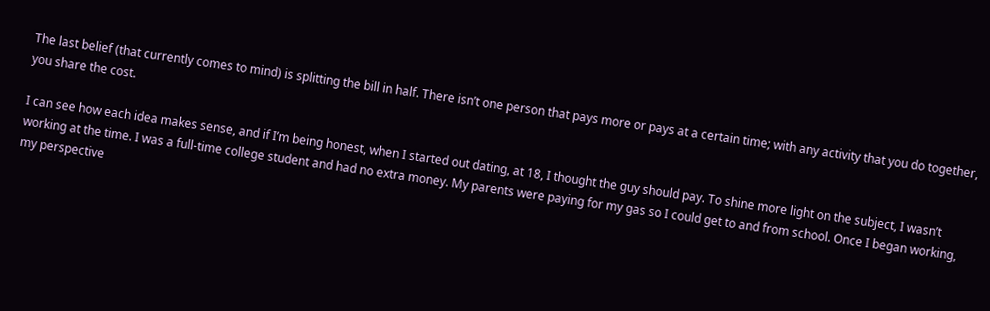The last belief (that currently comes to mind) is splitting the bill in half. There isn’t one person that pays more or pays at a certain time; with any activity that you do together, you share the cost.

I can see how each idea makes sense, and if I’m being honest, when I started out dating, at 18, I thought the guy should pay. To shine more light on the subject, I wasn’t working at the time. I was a full-time college student and had no extra money. My parents were paying for my gas so I could get to and from school. Once I began working, my perspective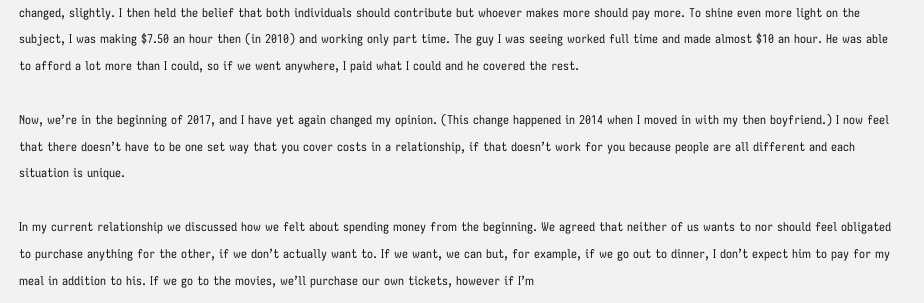changed, slightly. I then held the belief that both individuals should contribute but whoever makes more should pay more. To shine even more light on the subject, I was making $7.50 an hour then (in 2010) and working only part time. The guy I was seeing worked full time and made almost $10 an hour. He was able to afford a lot more than I could, so if we went anywhere, I paid what I could and he covered the rest.

Now, we’re in the beginning of 2017, and I have yet again changed my opinion. (This change happened in 2014 when I moved in with my then boyfriend.) I now feel that there doesn’t have to be one set way that you cover costs in a relationship, if that doesn’t work for you because people are all different and each situation is unique.

In my current relationship we discussed how we felt about spending money from the beginning. We agreed that neither of us wants to nor should feel obligated to purchase anything for the other, if we don’t actually want to. If we want, we can but, for example, if we go out to dinner, I don’t expect him to pay for my meal in addition to his. If we go to the movies, we’ll purchase our own tickets, however if I’m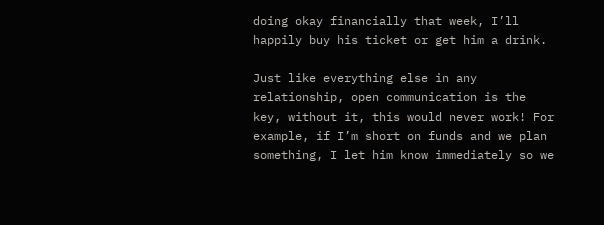doing okay financially that week, I’ll happily buy his ticket or get him a drink.

Just like everything else in any relationship, open communication is the key, without it, this would never work! For example, if I’m short on funds and we plan something, I let him know immediately so we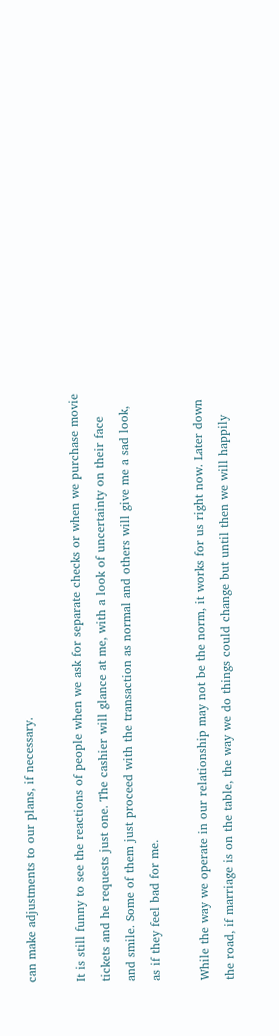can make adjustments to our plans, if necessary.

It is still funny to see the reactions of people when we ask for separate checks or when we purchase movie tickets and he requests just one. The cashier will glance at me, with a look of uncertainty on their face and smile. Some of them just proceed with the transaction as normal and others will give me a sad look, as if they feel bad for me.

While the way we operate in our relationship may not be the norm, it works for us right now. Later down the road, if marriage is on the table, the way we do things could change but until then we will happily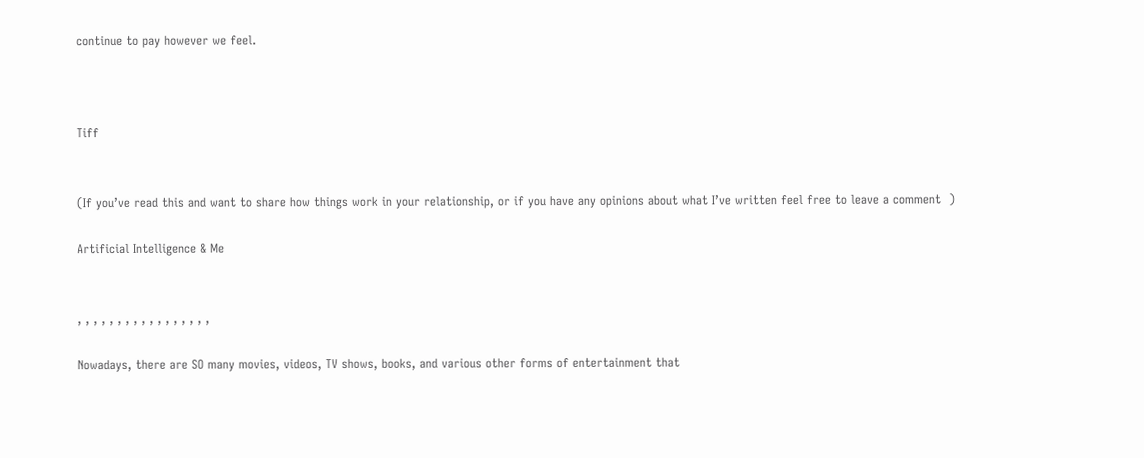continue to pay however we feel.



Tiff


(If you’ve read this and want to share how things work in your relationship, or if you have any opinions about what I’ve written feel free to leave a comment  )

Artificial Intelligence & Me


, , , , , , , , , , , , , , , , ,

Nowadays, there are SO many movies, videos, TV shows, books, and various other forms of entertainment that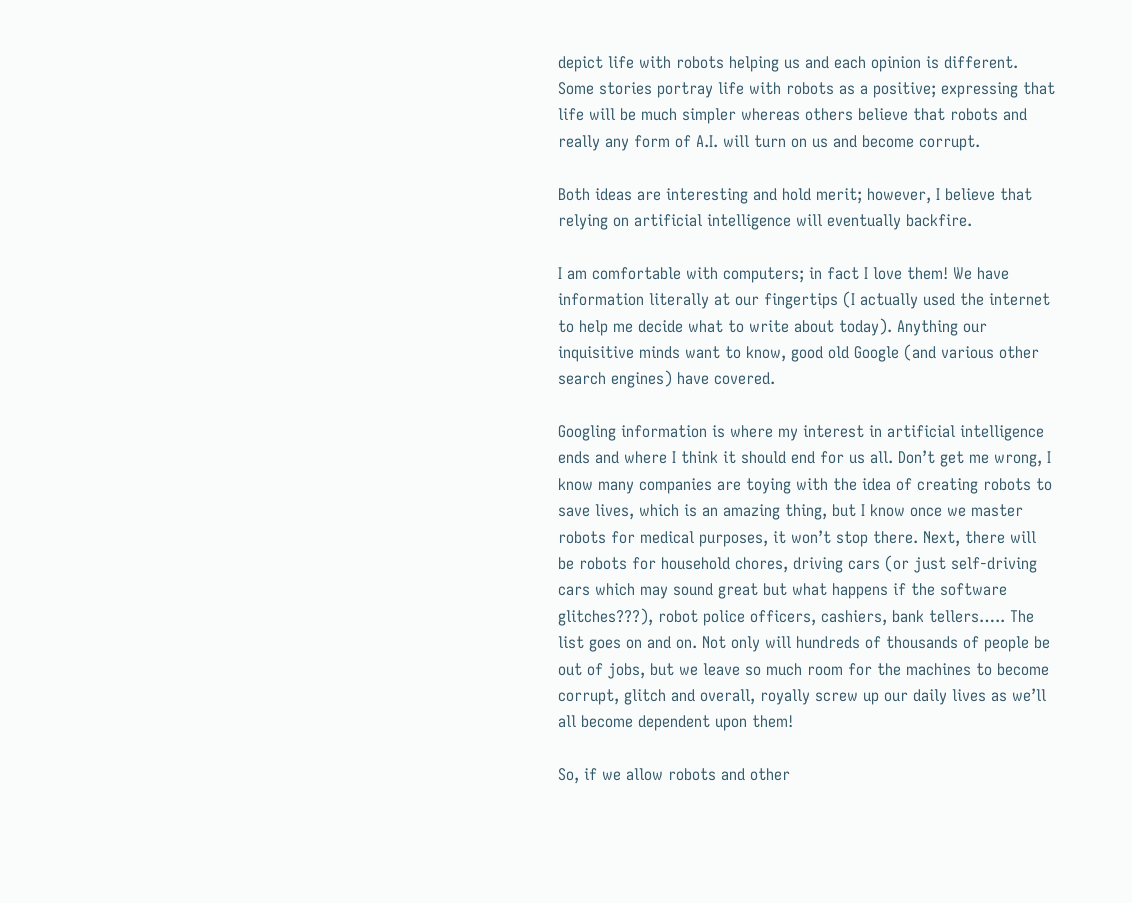depict life with robots helping us and each opinion is different. Some stories portray life with robots as a positive; expressing that life will be much simpler whereas others believe that robots and really any form of A.I. will turn on us and become corrupt.

Both ideas are interesting and hold merit; however, I believe that relying on artificial intelligence will eventually backfire.

I am comfortable with computers; in fact I love them! We have information literally at our fingertips (I actually used the internet to help me decide what to write about today). Anything our inquisitive minds want to know, good old Google (and various other search engines) have covered.

Googling information is where my interest in artificial intelligence ends and where I think it should end for us all. Don’t get me wrong, I know many companies are toying with the idea of creating robots to save lives, which is an amazing thing, but I know once we master robots for medical purposes, it won’t stop there. Next, there will be robots for household chores, driving cars (or just self-driving cars which may sound great but what happens if the software glitches???), robot police officers, cashiers, bank tellers….. The list goes on and on. Not only will hundreds of thousands of people be out of jobs, but we leave so much room for the machines to become corrupt, glitch and overall, royally screw up our daily lives as we’ll all become dependent upon them!

So, if we allow robots and other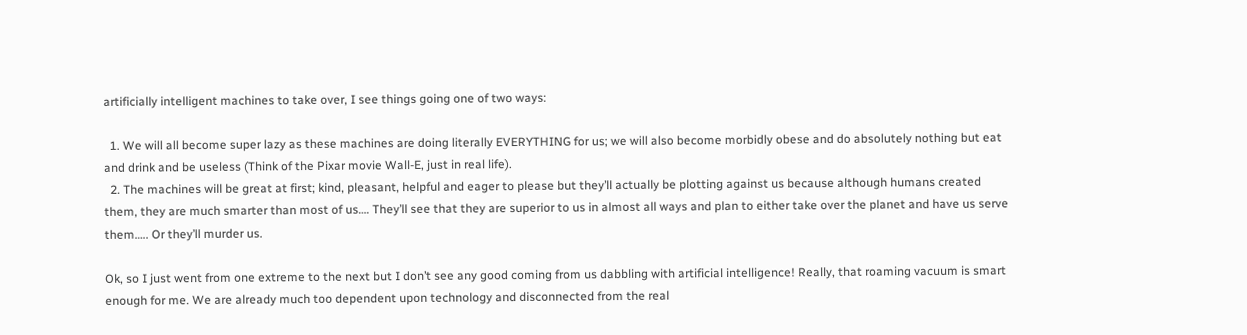artificially intelligent machines to take over, I see things going one of two ways:

  1. We will all become super lazy as these machines are doing literally EVERYTHING for us; we will also become morbidly obese and do absolutely nothing but eat and drink and be useless (Think of the Pixar movie Wall-E, just in real life).
  2. The machines will be great at first; kind, pleasant, helpful and eager to please but they’ll actually be plotting against us because although humans created them, they are much smarter than most of us…. They’ll see that they are superior to us in almost all ways and plan to either take over the planet and have us serve them….. Or they’ll murder us.

Ok, so I just went from one extreme to the next but I don’t see any good coming from us dabbling with artificial intelligence! Really, that roaming vacuum is smart enough for me. We are already much too dependent upon technology and disconnected from the real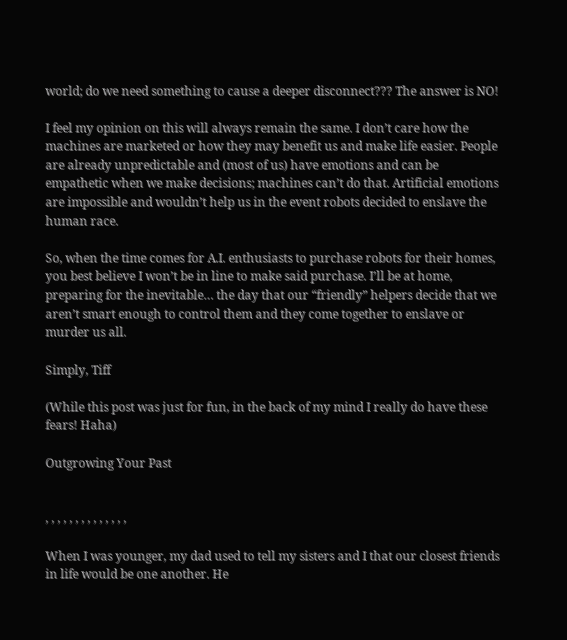world; do we need something to cause a deeper disconnect??? The answer is NO!

I feel my opinion on this will always remain the same. I don’t care how the machines are marketed or how they may benefit us and make life easier. People are already unpredictable and (most of us) have emotions and can be empathetic when we make decisions; machines can’t do that. Artificial emotions are impossible and wouldn’t help us in the event robots decided to enslave the human race.

So, when the time comes for A.I. enthusiasts to purchase robots for their homes, you best believe I won’t be in line to make said purchase. I’ll be at home, preparing for the inevitable… the day that our “friendly” helpers decide that we aren’t smart enough to control them and they come together to enslave or murder us all.

Simply, Tiff

(While this post was just for fun, in the back of my mind I really do have these fears! Haha)

Outgrowing Your Past


, , , , , , , , , , , , , ,

When I was younger, my dad used to tell my sisters and I that our closest friends in life would be one another. He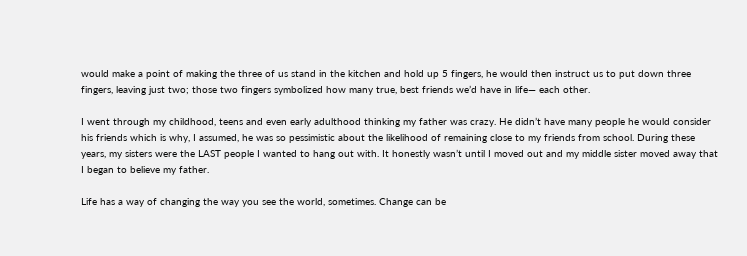would make a point of making the three of us stand in the kitchen and hold up 5 fingers, he would then instruct us to put down three fingers, leaving just two; those two fingers symbolized how many true, best friends we’d have in life— each other.

I went through my childhood, teens and even early adulthood thinking my father was crazy. He didn’t have many people he would consider his friends which is why, I assumed, he was so pessimistic about the likelihood of remaining close to my friends from school. During these years, my sisters were the LAST people I wanted to hang out with. It honestly wasn’t until I moved out and my middle sister moved away that I began to believe my father.

Life has a way of changing the way you see the world, sometimes. Change can be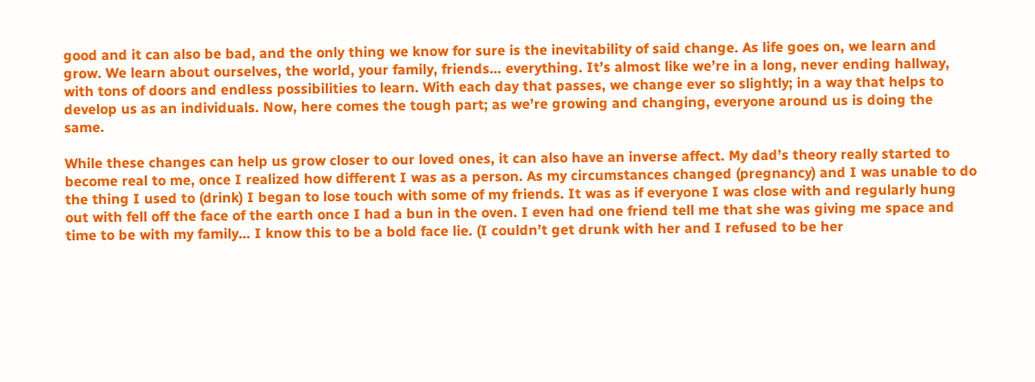good and it can also be bad, and the only thing we know for sure is the inevitability of said change. As life goes on, we learn and grow. We learn about ourselves, the world, your family, friends… everything. It’s almost like we’re in a long, never ending hallway, with tons of doors and endless possibilities to learn. With each day that passes, we change ever so slightly; in a way that helps to develop us as an individuals. Now, here comes the tough part; as we’re growing and changing, everyone around us is doing the same.

While these changes can help us grow closer to our loved ones, it can also have an inverse affect. My dad’s theory really started to become real to me, once I realized how different I was as a person. As my circumstances changed (pregnancy) and I was unable to do the thing I used to (drink) I began to lose touch with some of my friends. It was as if everyone I was close with and regularly hung out with fell off the face of the earth once I had a bun in the oven. I even had one friend tell me that she was giving me space and time to be with my family… I know this to be a bold face lie. (I couldn’t get drunk with her and I refused to be her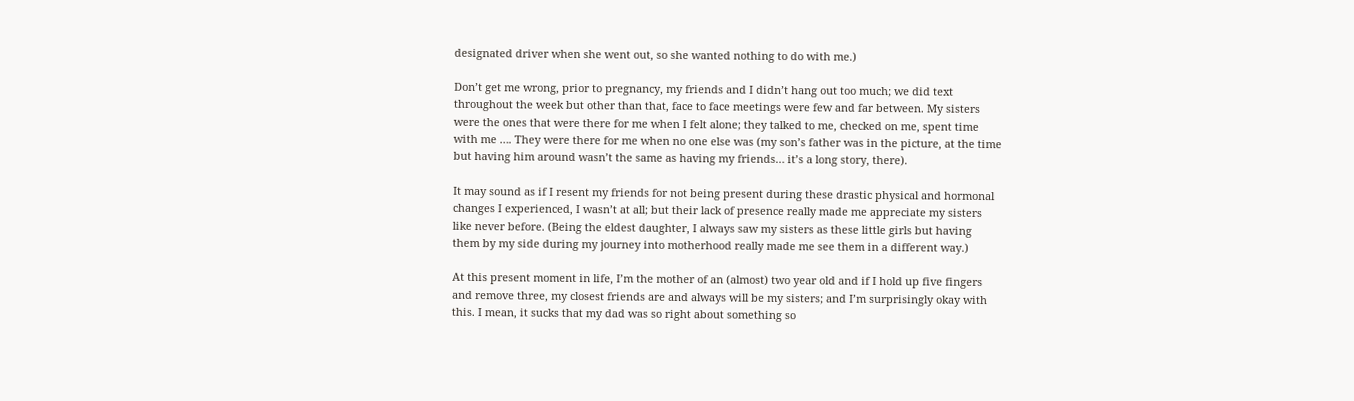designated driver when she went out, so she wanted nothing to do with me.)

Don’t get me wrong, prior to pregnancy, my friends and I didn’t hang out too much; we did text throughout the week but other than that, face to face meetings were few and far between. My sisters were the ones that were there for me when I felt alone; they talked to me, checked on me, spent time with me …. They were there for me when no one else was (my son’s father was in the picture, at the time but having him around wasn’t the same as having my friends… it’s a long story, there).

It may sound as if I resent my friends for not being present during these drastic physical and hormonal changes I experienced, I wasn’t at all; but their lack of presence really made me appreciate my sisters like never before. (Being the eldest daughter, I always saw my sisters as these little girls but having them by my side during my journey into motherhood really made me see them in a different way.)

At this present moment in life, I’m the mother of an (almost) two year old and if I hold up five fingers and remove three, my closest friends are and always will be my sisters; and I’m surprisingly okay with this. I mean, it sucks that my dad was so right about something so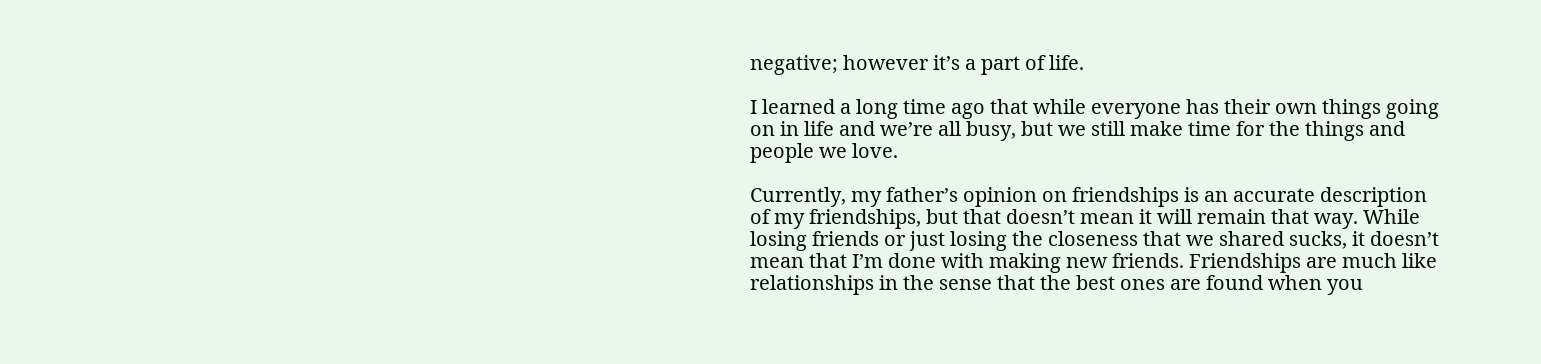negative; however it’s a part of life.

I learned a long time ago that while everyone has their own things going on in life and we’re all busy, but we still make time for the things and people we love.

Currently, my father’s opinion on friendships is an accurate description of my friendships, but that doesn’t mean it will remain that way. While losing friends or just losing the closeness that we shared sucks, it doesn’t mean that I’m done with making new friends. Friendships are much like relationships in the sense that the best ones are found when you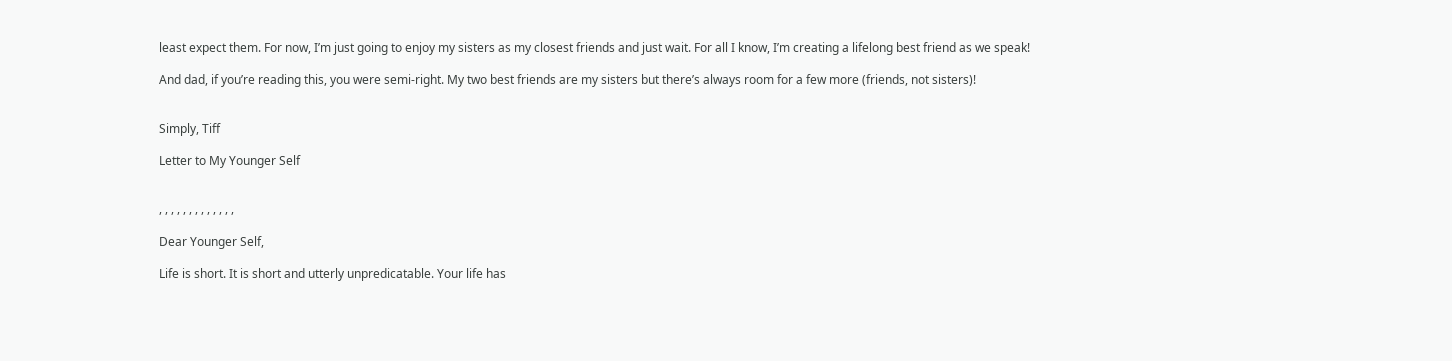least expect them. For now, I’m just going to enjoy my sisters as my closest friends and just wait. For all I know, I’m creating a lifelong best friend as we speak!

And dad, if you’re reading this, you were semi-right. My two best friends are my sisters but there’s always room for a few more (friends, not sisters)!


Simply, Tiff

Letter to My Younger Self


, , , , , , , , , , , , ,

Dear Younger Self,

Life is short. It is short and utterly unpredicatable. Your life has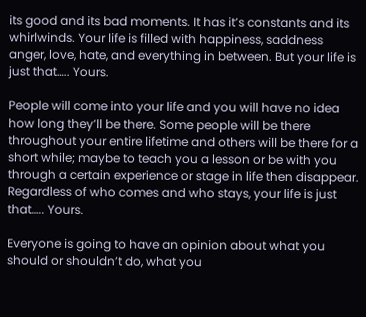its good and its bad moments. It has it’s constants and its whirlwinds. Your life is filled with happiness, saddness anger, love, hate, and everything in between. But your life is just that….. Yours.

People will come into your life and you will have no idea how long they’ll be there. Some people will be there throughout your entire lifetime and others will be there for a short while; maybe to teach you a lesson or be with you through a certain experience or stage in life then disappear. Regardless of who comes and who stays, your life is just that….. Yours.

Everyone is going to have an opinion about what you should or shouldn’t do, what you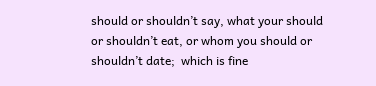should or shouldn’t say, what your should or shouldn’t eat, or whom you should or shouldn’t date;  which is fine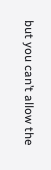but you can’t allow the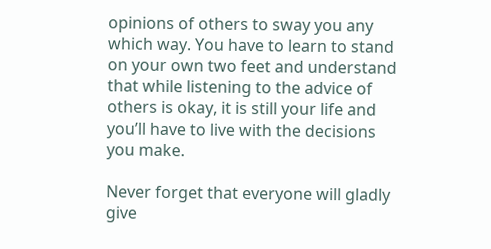opinions of others to sway you any which way. You have to learn to stand on your own two feet and understand that while listening to the advice of others is okay, it is still your life and you’ll have to live with the decisions you make.

Never forget that everyone will gladly give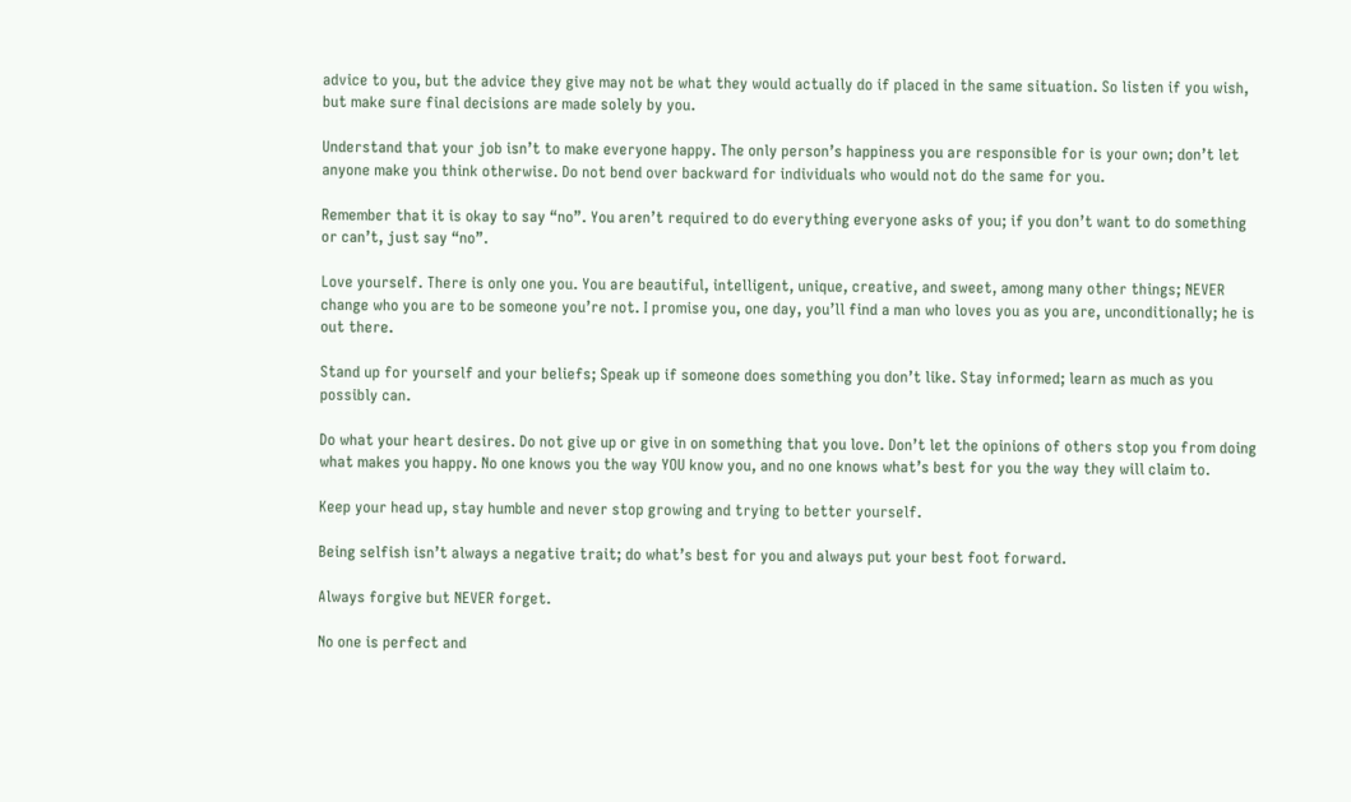advice to you, but the advice they give may not be what they would actually do if placed in the same situation. So listen if you wish, but make sure final decisions are made solely by you.

Understand that your job isn’t to make everyone happy. The only person’s happiness you are responsible for is your own; don’t let anyone make you think otherwise. Do not bend over backward for individuals who would not do the same for you.

Remember that it is okay to say “no”. You aren’t required to do everything everyone asks of you; if you don’t want to do something or can’t, just say “no”.

Love yourself. There is only one you. You are beautiful, intelligent, unique, creative, and sweet, among many other things; NEVER change who you are to be someone you’re not. I promise you, one day, you’ll find a man who loves you as you are, unconditionally; he is out there.

Stand up for yourself and your beliefs; Speak up if someone does something you don’t like. Stay informed; learn as much as you possibly can.

Do what your heart desires. Do not give up or give in on something that you love. Don’t let the opinions of others stop you from doing what makes you happy. No one knows you the way YOU know you, and no one knows what’s best for you the way they will claim to.

Keep your head up, stay humble and never stop growing and trying to better yourself.

Being selfish isn’t always a negative trait; do what’s best for you and always put your best foot forward.

Always forgive but NEVER forget.

No one is perfect and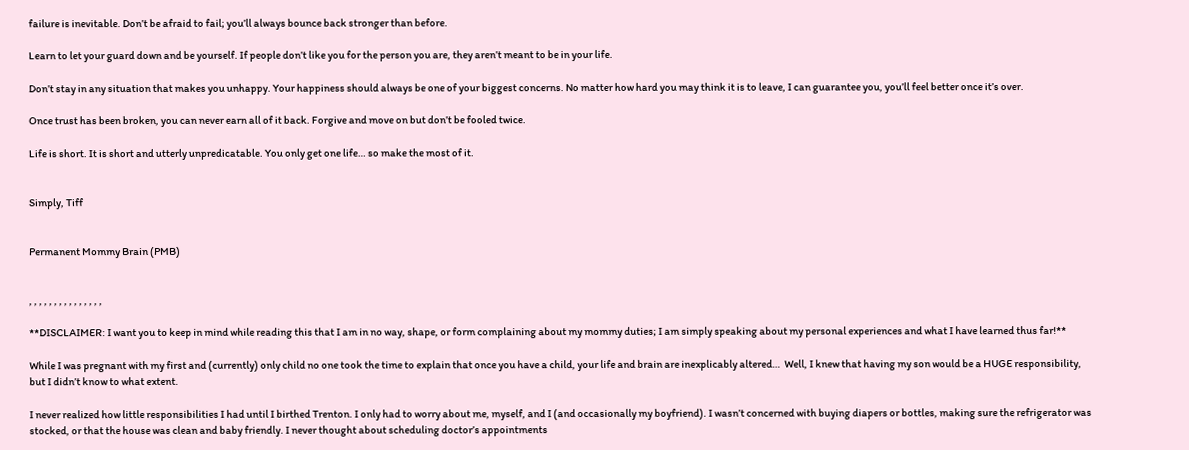failure is inevitable. Don’t be afraid to fail; you’ll always bounce back stronger than before.

Learn to let your guard down and be yourself. If people don’t like you for the person you are, they aren’t meant to be in your life.

Don’t stay in any situation that makes you unhappy. Your happiness should always be one of your biggest concerns. No matter how hard you may think it is to leave, I can guarantee you, you’ll feel better once it’s over.

Once trust has been broken, you can never earn all of it back. Forgive and move on but don’t be fooled twice.

Life is short. It is short and utterly unpredicatable. You only get one life… so make the most of it.


Simply, Tiff


Permanent Mommy Brain (PMB)


, , , , , , , , , , , , , , ,

**DISCLAIMER: I want you to keep in mind while reading this that I am in no way, shape, or form complaining about my mommy duties; I am simply speaking about my personal experiences and what I have learned thus far!**

While I was pregnant with my first and (currently) only child no one took the time to explain that once you have a child, your life and brain are inexplicably altered…  Well, I knew that having my son would be a HUGE responsibility, but I didn’t know to what extent.

I never realized how little responsibilities I had until I birthed Trenton. I only had to worry about me, myself, and I (and occasionally my boyfriend). I wasn’t concerned with buying diapers or bottles, making sure the refrigerator was stocked, or that the house was clean and baby friendly. I never thought about scheduling doctor’s appointments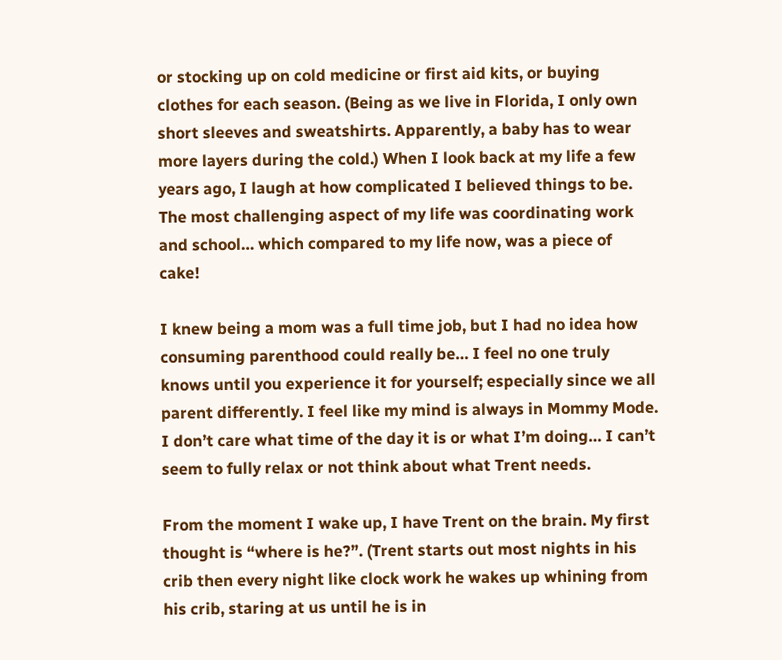or stocking up on cold medicine or first aid kits, or buying clothes for each season. (Being as we live in Florida, I only own short sleeves and sweatshirts. Apparently, a baby has to wear more layers during the cold.) When I look back at my life a few years ago, I laugh at how complicated I believed things to be. The most challenging aspect of my life was coordinating work and school… which compared to my life now, was a piece of cake!

I knew being a mom was a full time job, but I had no idea how consuming parenthood could really be… I feel no one truly knows until you experience it for yourself; especially since we all parent differently. I feel like my mind is always in Mommy Mode. I don’t care what time of the day it is or what I’m doing… I can’t seem to fully relax or not think about what Trent needs.

From the moment I wake up, I have Trent on the brain. My first thought is “where is he?”. (Trent starts out most nights in his crib then every night like clock work he wakes up whining from his crib, staring at us until he is in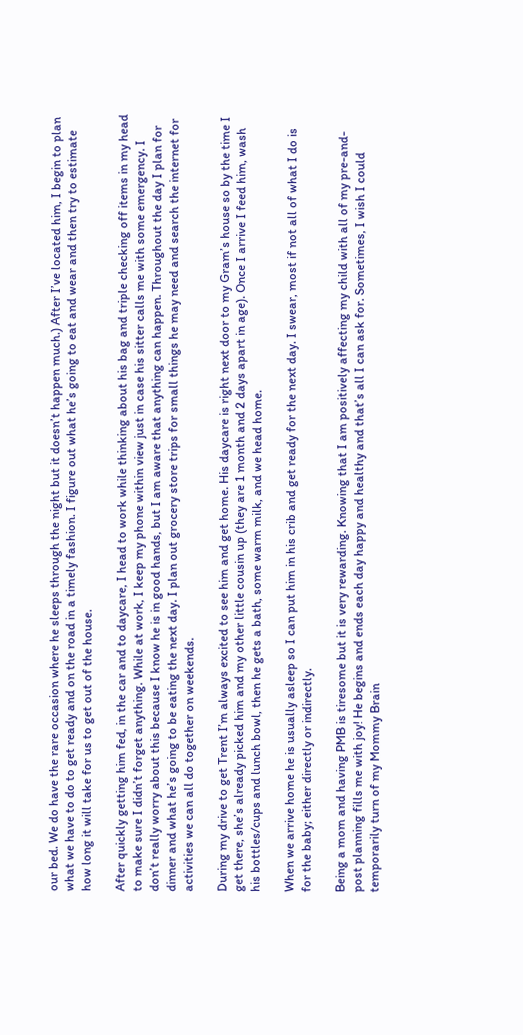our bed. We do have the rare occasion where he sleeps through the night but it doesn’t happen much.) After I’ve located him, I begin to plan what we have to do to get ready and on the road in a timely fashion. I figure out what he’s going to eat and wear and then try to estimate how long it will take for us to get out of the house.

After quickly getting him fed, in the car and to daycare, I head to work while thinking about his bag and triple checking off items in my head to make sure I didn’t forget anything. While at work, I keep my phone within view just in case his sitter calls me with some emergency. I don’t really worry about this because I know he is in good hands, but I am aware that anything can happen. Throughout the day I plan for dinner and what he’s going to be eating the next day. I plan out grocery store trips for small things he may need and search the internet for activities we can all do together on weekends.

During my drive to get Trent I’m always excited to see him and get home. His daycare is right next door to my Gram’s house so by the time I get there, she’s already picked him and my other little cousin up (they are 1 month and 2 days apart in age). Once I arrive I feed him, wash his bottles/cups and lunch bowl, then he gets a bath, some warm milk, and we head home.

When we arrive home he is usually asleep so I can put him in his crib and get ready for the next day. I swear, most if not all of what I do is for the baby; either directly or indirectly.

Being a mom and having PMB is tiresome but it is very rewarding. Knowing that I am positively affecting my child with all of my pre-and-post planning fills me with joy! He begins and ends each day happy and healthy and that’s all I can ask for. Sometimes, I wish I could temporarily turn of my Mommy Brain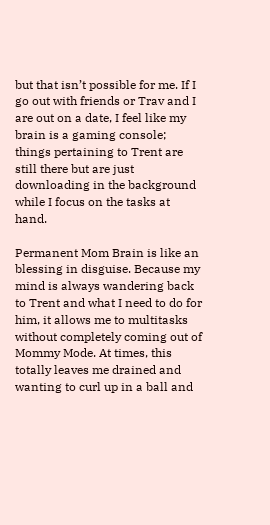but that isn’t possible for me. If I go out with friends or Trav and I are out on a date, I feel like my brain is a gaming console; things pertaining to Trent are still there but are just downloading in the background while I focus on the tasks at hand.

Permanent Mom Brain is like an blessing in disguise. Because my mind is always wandering back to Trent and what I need to do for him, it allows me to multitasks without completely coming out of Mommy Mode. At times, this totally leaves me drained and wanting to curl up in a ball and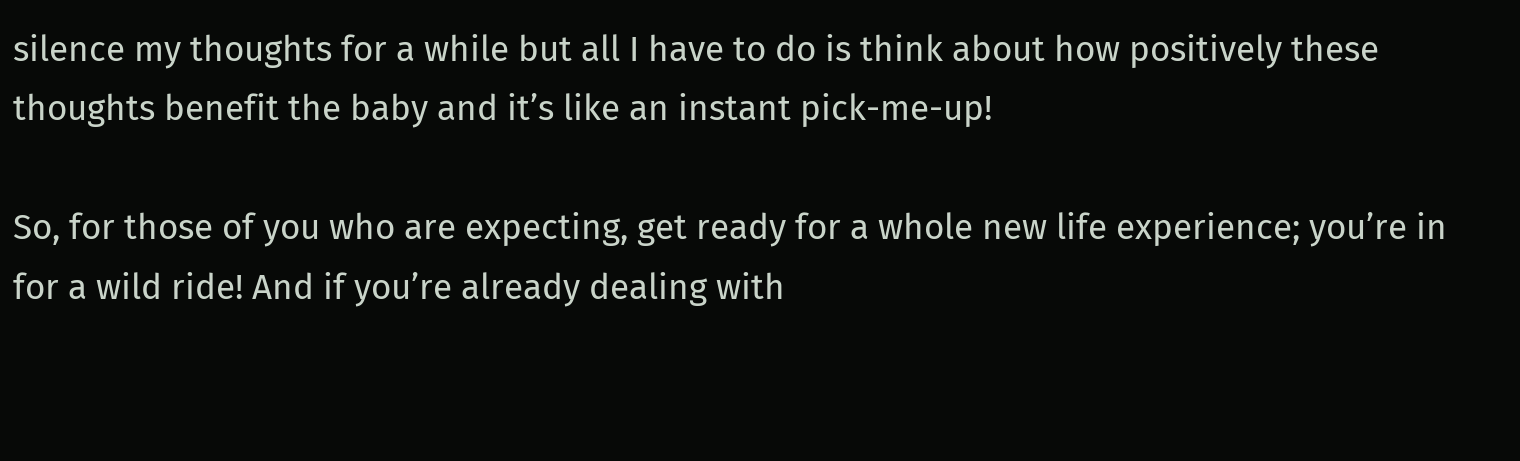silence my thoughts for a while but all I have to do is think about how positively these thoughts benefit the baby and it’s like an instant pick-me-up!

So, for those of you who are expecting, get ready for a whole new life experience; you’re in for a wild ride! And if you’re already dealing with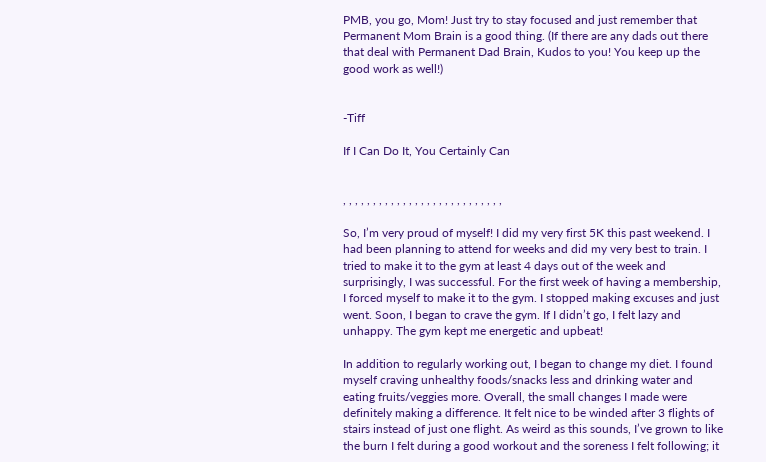PMB, you go, Mom! Just try to stay focused and just remember that Permanent Mom Brain is a good thing. (If there are any dads out there that deal with Permanent Dad Brain, Kudos to you! You keep up the good work as well!)


-Tiff

If I Can Do It, You Certainly Can


, , , , , , , , , , , , , , , , , , , , , , , , , , ,

So, I’m very proud of myself! I did my very first 5K this past weekend. I had been planning to attend for weeks and did my very best to train. I tried to make it to the gym at least 4 days out of the week and surprisingly, I was successful. For the first week of having a membership, I forced myself to make it to the gym. I stopped making excuses and just went. Soon, I began to crave the gym. If I didn’t go, I felt lazy and unhappy. The gym kept me energetic and upbeat!

In addition to regularly working out, I began to change my diet. I found myself craving unhealthy foods/snacks less and drinking water and eating fruits/veggies more. Overall, the small changes I made were definitely making a difference. It felt nice to be winded after 3 flights of stairs instead of just one flight. As weird as this sounds, I’ve grown to like the burn I felt during a good workout and the soreness I felt following; it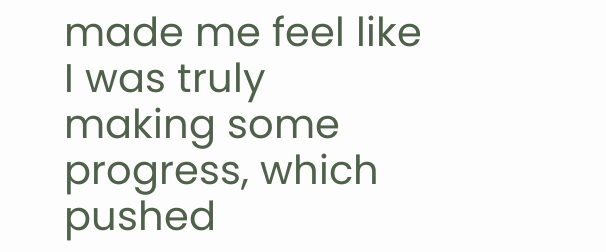made me feel like I was truly making some progress, which pushed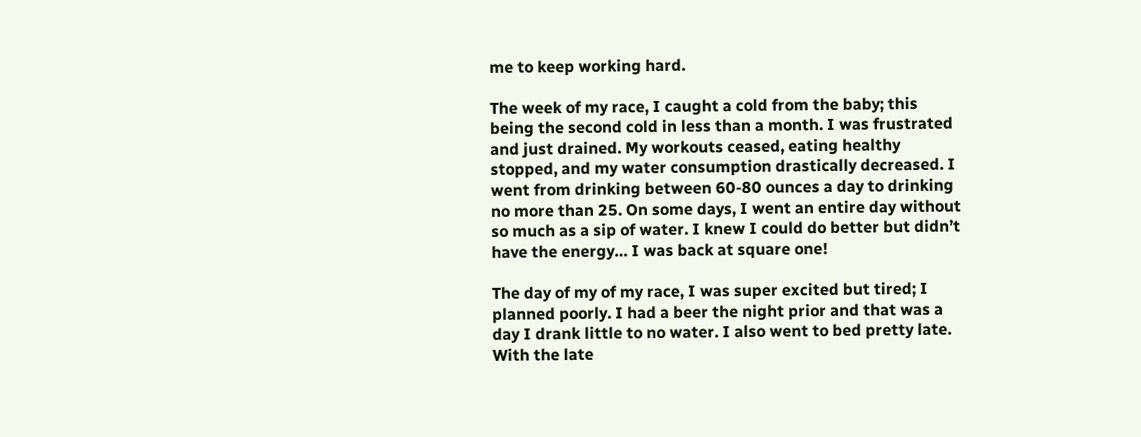me to keep working hard.

The week of my race, I caught a cold from the baby; this being the second cold in less than a month. I was frustrated and just drained. My workouts ceased, eating healthy stopped, and my water consumption drastically decreased. I went from drinking between 60-80 ounces a day to drinking no more than 25. On some days, I went an entire day without so much as a sip of water. I knew I could do better but didn’t have the energy… I was back at square one!

The day of my of my race, I was super excited but tired; I planned poorly. I had a beer the night prior and that was a day I drank little to no water. I also went to bed pretty late. With the late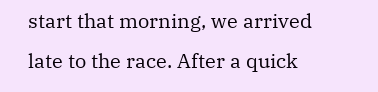start that morning, we arrived late to the race. After a quick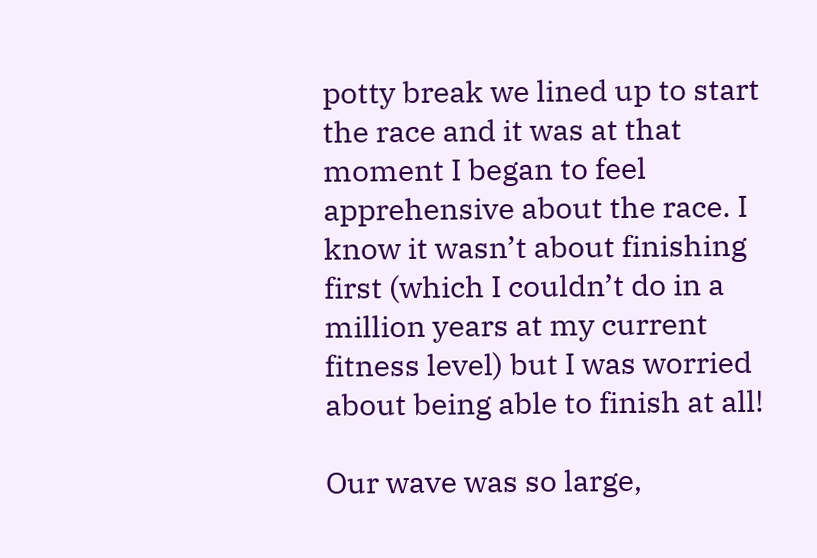potty break we lined up to start the race and it was at that moment I began to feel apprehensive about the race. I know it wasn’t about finishing first (which I couldn’t do in a million years at my current fitness level) but I was worried about being able to finish at all!

Our wave was so large,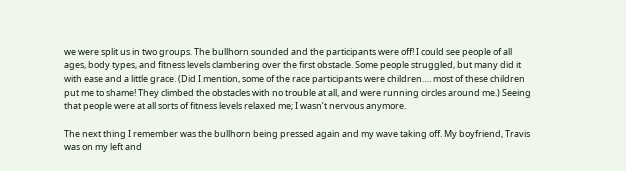we were split us in two groups. The bullhorn sounded and the participants were off! I could see people of all ages, body types, and fitness levels clambering over the first obstacle. Some people struggled, but many did it with ease and a little grace. (Did I mention, some of the race participants were children…. most of these children put me to shame! They climbed the obstacles with no trouble at all, and were running circles around me.) Seeing that people were at all sorts of fitness levels relaxed me; I wasn’t nervous anymore.

The next thing I remember was the bullhorn being pressed again and my wave taking off. My boyfriend, Travis was on my left and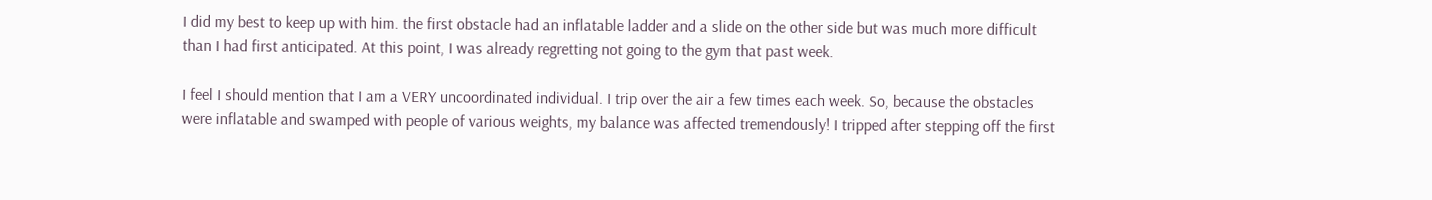I did my best to keep up with him. the first obstacle had an inflatable ladder and a slide on the other side but was much more difficult than I had first anticipated. At this point, I was already regretting not going to the gym that past week.

I feel I should mention that I am a VERY uncoordinated individual. I trip over the air a few times each week. So, because the obstacles were inflatable and swamped with people of various weights, my balance was affected tremendously! I tripped after stepping off the first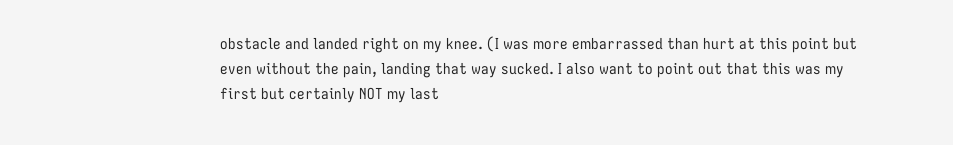obstacle and landed right on my knee. (I was more embarrassed than hurt at this point but even without the pain, landing that way sucked. I also want to point out that this was my first but certainly NOT my last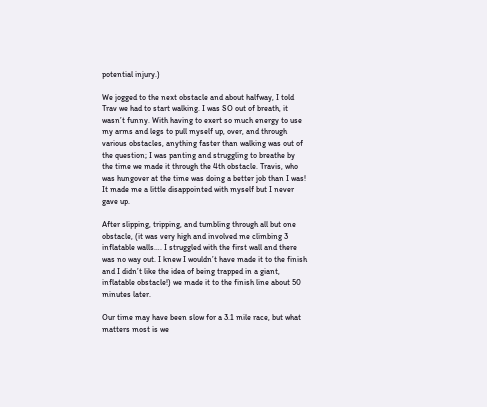potential injury.)

We jogged to the next obstacle and about halfway, I told Trav we had to start walking. I was SO out of breath, it wasn’t funny. With having to exert so much energy to use my arms and legs to pull myself up, over, and through various obstacles, anything faster than walking was out of the question; I was panting and struggling to breathe by the time we made it through the 4th obstacle. Travis, who was hungover at the time was doing a better job than I was! It made me a little disappointed with myself but I never gave up.

After slipping, tripping, and tumbling through all but one obstacle, (it was very high and involved me climbing 3 inflatable walls…. I struggled with the first wall and there was no way out. I knew I wouldn’t have made it to the finish and I didn’t like the idea of being trapped in a giant, inflatable obstacle!) we made it to the finish line about 50 minutes later.

Our time may have been slow for a 3.1 mile race, but what matters most is we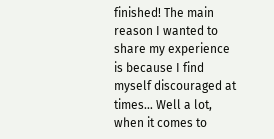finished! The main reason I wanted to share my experience is because I find  myself discouraged at times… Well a lot, when it comes to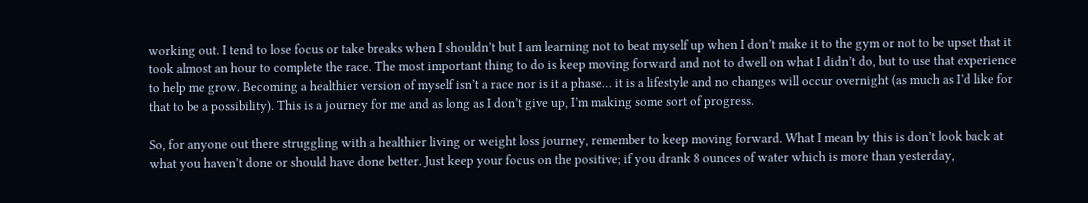working out. I tend to lose focus or take breaks when I shouldn’t but I am learning not to beat myself up when I don’t make it to the gym or not to be upset that it took almost an hour to complete the race. The most important thing to do is keep moving forward and not to dwell on what I didn’t do, but to use that experience to help me grow. Becoming a healthier version of myself isn’t a race nor is it a phase… it is a lifestyle and no changes will occur overnight (as much as I’d like for that to be a possibility). This is a journey for me and as long as I don’t give up, I’m making some sort of progress.

So, for anyone out there struggling with a healthier living or weight loss journey, remember to keep moving forward. What I mean by this is don’t look back at what you haven’t done or should have done better. Just keep your focus on the positive; if you drank 8 ounces of water which is more than yesterday,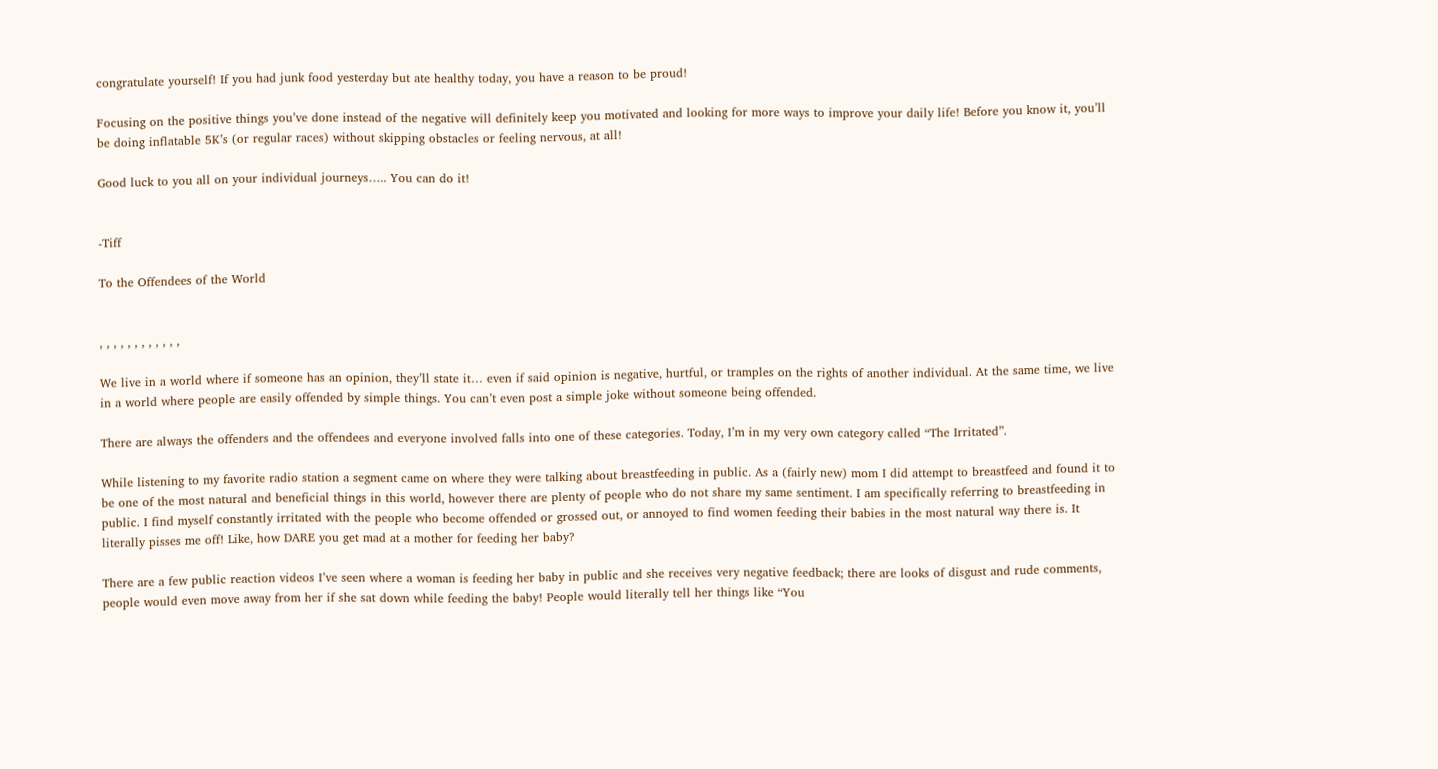congratulate yourself! If you had junk food yesterday but ate healthy today, you have a reason to be proud!

Focusing on the positive things you’ve done instead of the negative will definitely keep you motivated and looking for more ways to improve your daily life! Before you know it, you’ll be doing inflatable 5K’s (or regular races) without skipping obstacles or feeling nervous, at all!

Good luck to you all on your individual journeys….. You can do it!


-Tiff

To the Offendees of the World


, , , , , , , , , , , ,

We live in a world where if someone has an opinion, they’ll state it… even if said opinion is negative, hurtful, or tramples on the rights of another individual. At the same time, we live in a world where people are easily offended by simple things. You can’t even post a simple joke without someone being offended.

There are always the offenders and the offendees and everyone involved falls into one of these categories. Today, I’m in my very own category called “The Irritated”.

While listening to my favorite radio station a segment came on where they were talking about breastfeeding in public. As a (fairly new) mom I did attempt to breastfeed and found it to be one of the most natural and beneficial things in this world, however there are plenty of people who do not share my same sentiment. I am specifically referring to breastfeeding in public. I find myself constantly irritated with the people who become offended or grossed out, or annoyed to find women feeding their babies in the most natural way there is. It literally pisses me off! Like, how DARE you get mad at a mother for feeding her baby?

There are a few public reaction videos I’ve seen where a woman is feeding her baby in public and she receives very negative feedback; there are looks of disgust and rude comments, people would even move away from her if she sat down while feeding the baby! People would literally tell her things like “You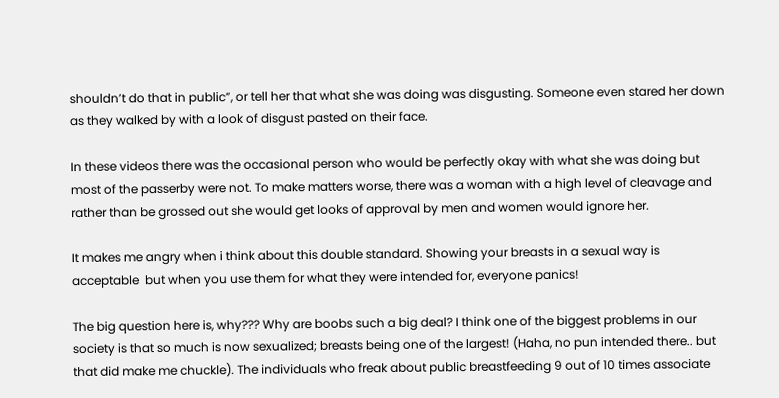shouldn’t do that in public”, or tell her that what she was doing was disgusting. Someone even stared her down as they walked by with a look of disgust pasted on their face.

In these videos there was the occasional person who would be perfectly okay with what she was doing but most of the passerby were not. To make matters worse, there was a woman with a high level of cleavage and rather than be grossed out she would get looks of approval by men and women would ignore her.

It makes me angry when i think about this double standard. Showing your breasts in a sexual way is acceptable  but when you use them for what they were intended for, everyone panics!

The big question here is, why??? Why are boobs such a big deal? I think one of the biggest problems in our society is that so much is now sexualized; breasts being one of the largest! (Haha, no pun intended there.. but that did make me chuckle). The individuals who freak about public breastfeeding 9 out of 10 times associate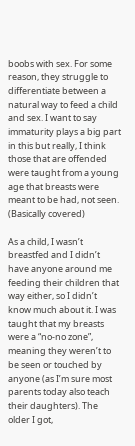boobs with sex. For some reason, they struggle to differentiate between a natural way to feed a child and sex. I want to say immaturity plays a big part in this but really, I think those that are offended were taught from a young age that breasts were meant to be had, not seen. (Basically covered)

As a child, I wasn’t breastfed and I didn’t have anyone around me feeding their children that way either, so I didn’t know much about it. I was taught that my breasts were a “no-no zone”, meaning they weren’t to be seen or touched by anyone (as I’m sure most parents today also teach their daughters). The older I got,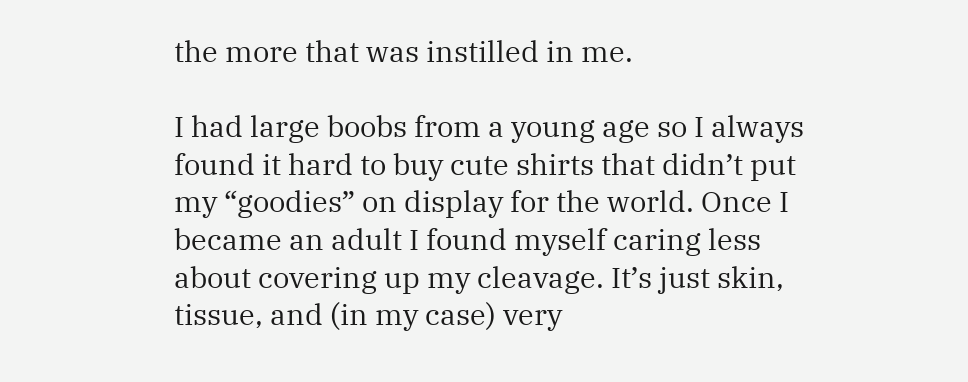the more that was instilled in me.

I had large boobs from a young age so I always found it hard to buy cute shirts that didn’t put my “goodies” on display for the world. Once I became an adult I found myself caring less about covering up my cleavage. It’s just skin, tissue, and (in my case) very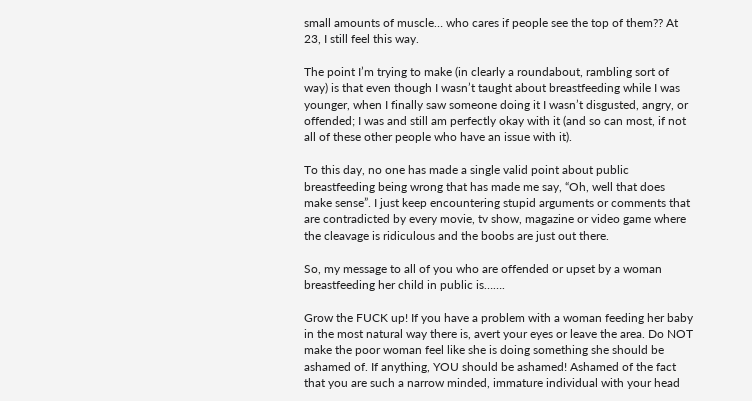small amounts of muscle… who cares if people see the top of them?? At 23, I still feel this way.

The point I’m trying to make (in clearly a roundabout, rambling sort of way) is that even though I wasn’t taught about breastfeeding while I was younger, when I finally saw someone doing it I wasn’t disgusted, angry, or offended; I was and still am perfectly okay with it (and so can most, if not all of these other people who have an issue with it).

To this day, no one has made a single valid point about public breastfeeding being wrong that has made me say, “Oh, well that does make sense”. I just keep encountering stupid arguments or comments that are contradicted by every movie, tv show, magazine or video game where the cleavage is ridiculous and the boobs are just out there.

So, my message to all of you who are offended or upset by a woman breastfeeding her child in public is…….

Grow the FUCK up! If you have a problem with a woman feeding her baby in the most natural way there is, avert your eyes or leave the area. Do NOT make the poor woman feel like she is doing something she should be ashamed of. If anything, YOU should be ashamed! Ashamed of the fact that you are such a narrow minded, immature individual with your head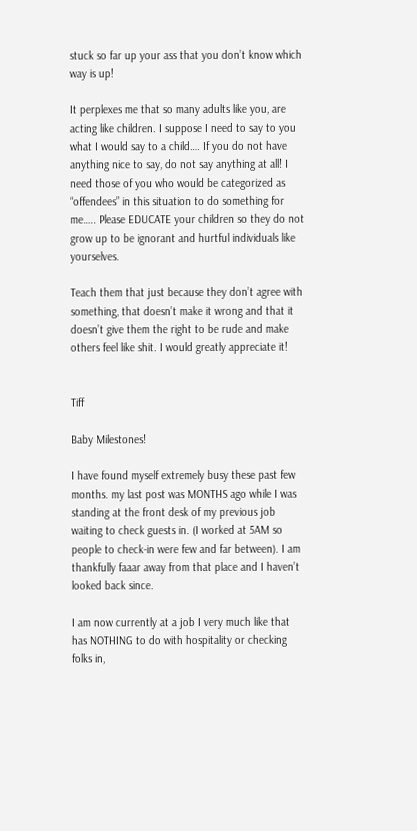stuck so far up your ass that you don’t know which way is up!

It perplexes me that so many adults like you, are acting like children. I suppose I need to say to you what I would say to a child…. If you do not have anything nice to say, do not say anything at all! I need those of you who would be categorized as “offendees” in this situation to do something for me….. Please EDUCATE your children so they do not grow up to be ignorant and hurtful individuals like yourselves.

Teach them that just because they don’t agree with something, that doesn’t make it wrong and that it doesn’t give them the right to be rude and make others feel like shit. I would greatly appreciate it!


Tiff

Baby Milestones!

I have found myself extremely busy these past few months. my last post was MONTHS ago while I was standing at the front desk of my previous job waiting to check guests in. (I worked at 5AM so people to check-in were few and far between). I am thankfully faaar away from that place and I haven’t looked back since.

I am now currently at a job I very much like that has NOTHING to do with hospitality or checking folks in,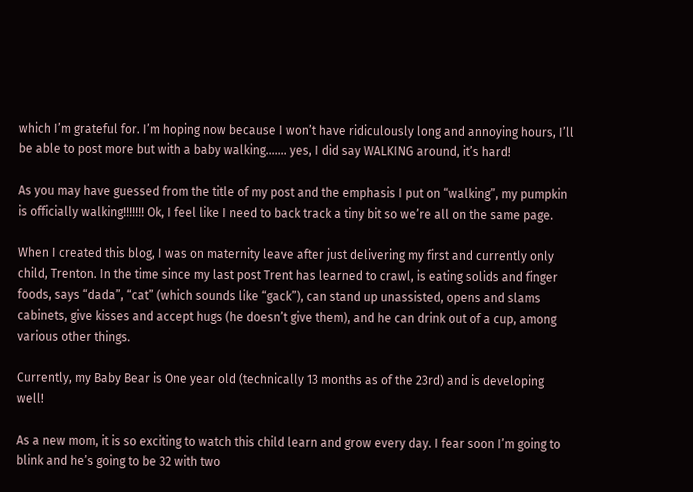which I’m grateful for. I’m hoping now because I won’t have ridiculously long and annoying hours, I’ll be able to post more but with a baby walking……. yes, I did say WALKING around, it’s hard!

As you may have guessed from the title of my post and the emphasis I put on “walking”, my pumpkin is officially walking!!!!!!! Ok, I feel like I need to back track a tiny bit so we’re all on the same page.

When I created this blog, I was on maternity leave after just delivering my first and currently only child, Trenton. In the time since my last post Trent has learned to crawl, is eating solids and finger foods, says “dada”, “cat” (which sounds like “gack”), can stand up unassisted, opens and slams cabinets, give kisses and accept hugs (he doesn’t give them), and he can drink out of a cup, among various other things.

Currently, my Baby Bear is One year old (technically 13 months as of the 23rd) and is developing well!

As a new mom, it is so exciting to watch this child learn and grow every day. I fear soon I’m going to blink and he’s going to be 32 with two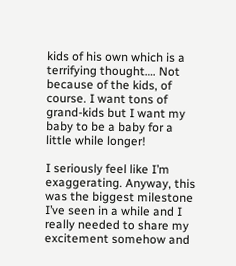kids of his own which is a terrifying thought…. Not because of the kids, of course. I want tons of grand-kids but I want my baby to be a baby for a little while longer!

I seriously feel like I’m exaggerating. Anyway, this was the biggest milestone I’ve seen in a while and I really needed to share my excitement somehow and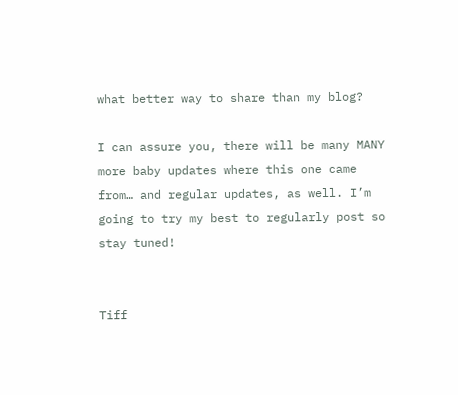what better way to share than my blog?

I can assure you, there will be many MANY more baby updates where this one came from… and regular updates, as well. I’m going to try my best to regularly post so stay tuned!


Tiff